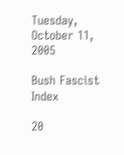Tuesday, October 11, 2005

Bush Fascist Index

20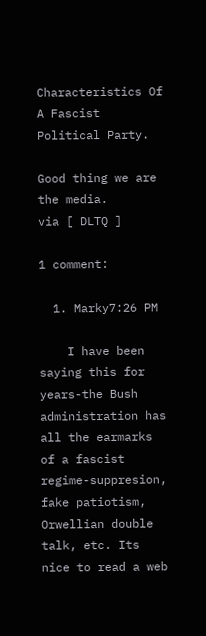Characteristics Of A Fascist Political Party.

Good thing we are the media.
via [ DLTQ ]

1 comment:

  1. Marky7:26 PM

    I have been saying this for years-the Bush administration has all the earmarks of a fascist regime-suppresion, fake patiotism, Orwellian double talk, etc. Its nice to read a web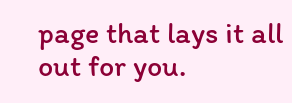page that lays it all out for you.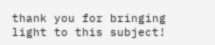thank you for bringing light to this subject!